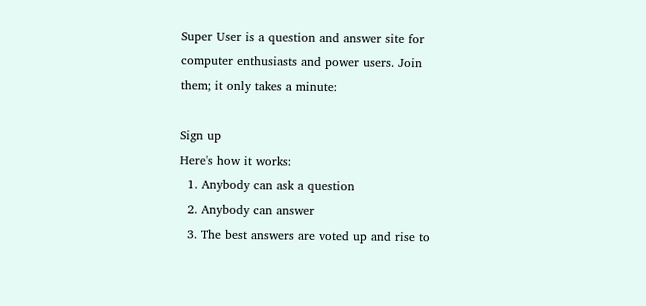Super User is a question and answer site for computer enthusiasts and power users. Join them; it only takes a minute:

Sign up
Here's how it works:
  1. Anybody can ask a question
  2. Anybody can answer
  3. The best answers are voted up and rise to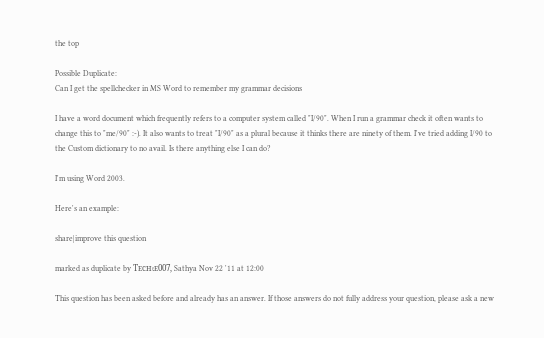the top

Possible Duplicate:
Can I get the spellchecker in MS Word to remember my grammar decisions

I have a word document which frequently refers to a computer system called "I/90". When I run a grammar check it often wants to change this to "me/90" :-). It also wants to treat "I/90" as a plural because it thinks there are ninety of them. I've tried adding I/90 to the Custom dictionary to no avail. Is there anything else I can do?

I'm using Word 2003.

Here's an example:

share|improve this question

marked as duplicate by Ƭᴇcʜιᴇ007, Sathya Nov 22 '11 at 12:00

This question has been asked before and already has an answer. If those answers do not fully address your question, please ask a new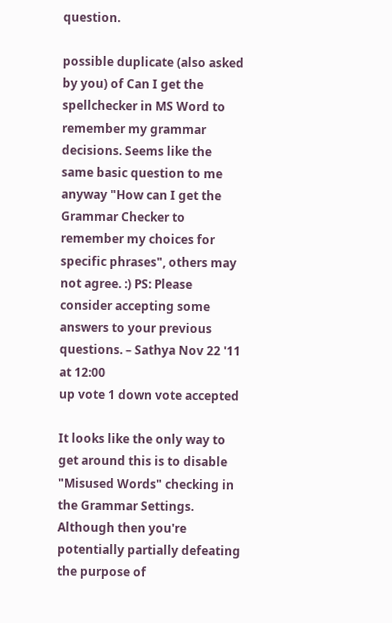question.

possible duplicate (also asked by you) of Can I get the spellchecker in MS Word to remember my grammar decisions. Seems like the same basic question to me anyway "How can I get the Grammar Checker to remember my choices for specific phrases", others may not agree. :) PS: Please consider accepting some answers to your previous questions. – Sathya Nov 22 '11 at 12:00
up vote 1 down vote accepted

It looks like the only way to get around this is to disable "Misused Words" checking in the Grammar Settings. Although then you're potentially partially defeating the purpose of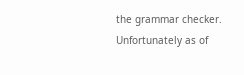the grammar checker. Unfortunately as of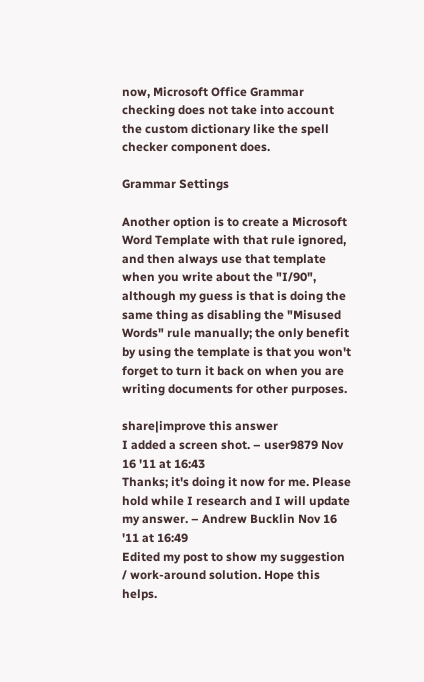now, Microsoft Office Grammar checking does not take into account the custom dictionary like the spell checker component does.

Grammar Settings

Another option is to create a Microsoft Word Template with that rule ignored, and then always use that template when you write about the "I/90", although my guess is that is doing the same thing as disabling the "Misused Words" rule manually; the only benefit by using the template is that you won't forget to turn it back on when you are writing documents for other purposes.

share|improve this answer
I added a screen shot. – user9879 Nov 16 '11 at 16:43
Thanks; it's doing it now for me. Please hold while I research and I will update my answer. – Andrew Bucklin Nov 16 '11 at 16:49
Edited my post to show my suggestion / work-around solution. Hope this helps.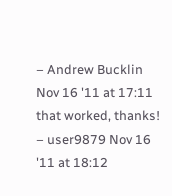– Andrew Bucklin Nov 16 '11 at 17:11
that worked, thanks! – user9879 Nov 16 '11 at 18:12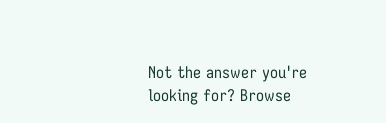Not the answer you're looking for? Browse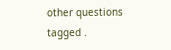other questions tagged .